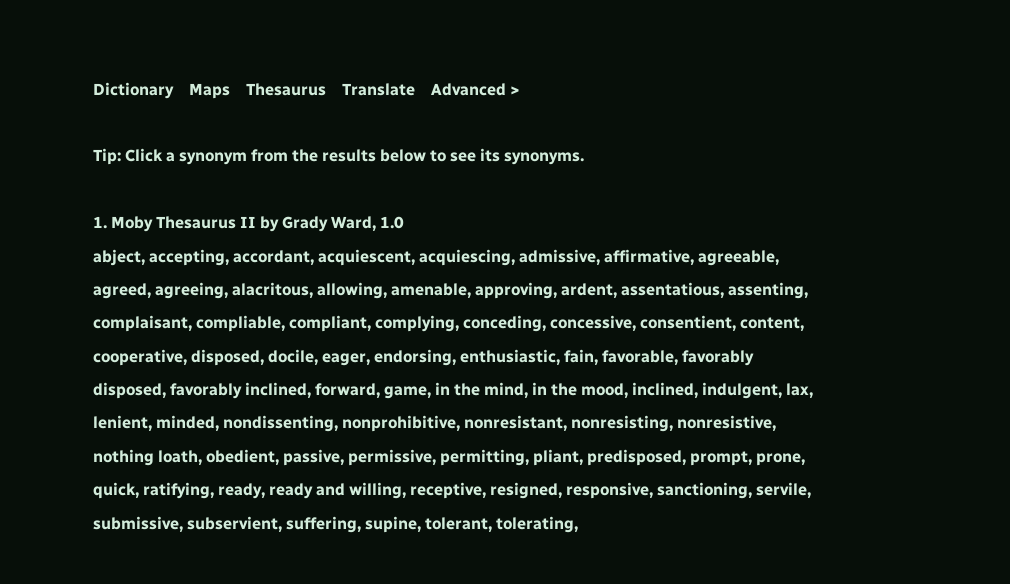Dictionary    Maps    Thesaurus    Translate    Advanced >

Tip: Click a synonym from the results below to see its synonyms.

1. Moby Thesaurus II by Grady Ward, 1.0
abject, accepting, accordant, acquiescent, acquiescing, admissive, affirmative, agreeable, agreed, agreeing, alacritous, allowing, amenable, approving, ardent, assentatious, assenting, complaisant, compliable, compliant, complying, conceding, concessive, consentient, content, cooperative, disposed, docile, eager, endorsing, enthusiastic, fain, favorable, favorably disposed, favorably inclined, forward, game, in the mind, in the mood, inclined, indulgent, lax, lenient, minded, nondissenting, nonprohibitive, nonresistant, nonresisting, nonresistive, nothing loath, obedient, passive, permissive, permitting, pliant, predisposed, prompt, prone, quick, ratifying, ready, ready and willing, receptive, resigned, responsive, sanctioning, servile, submissive, subservient, suffering, supine, tolerant, tolerating,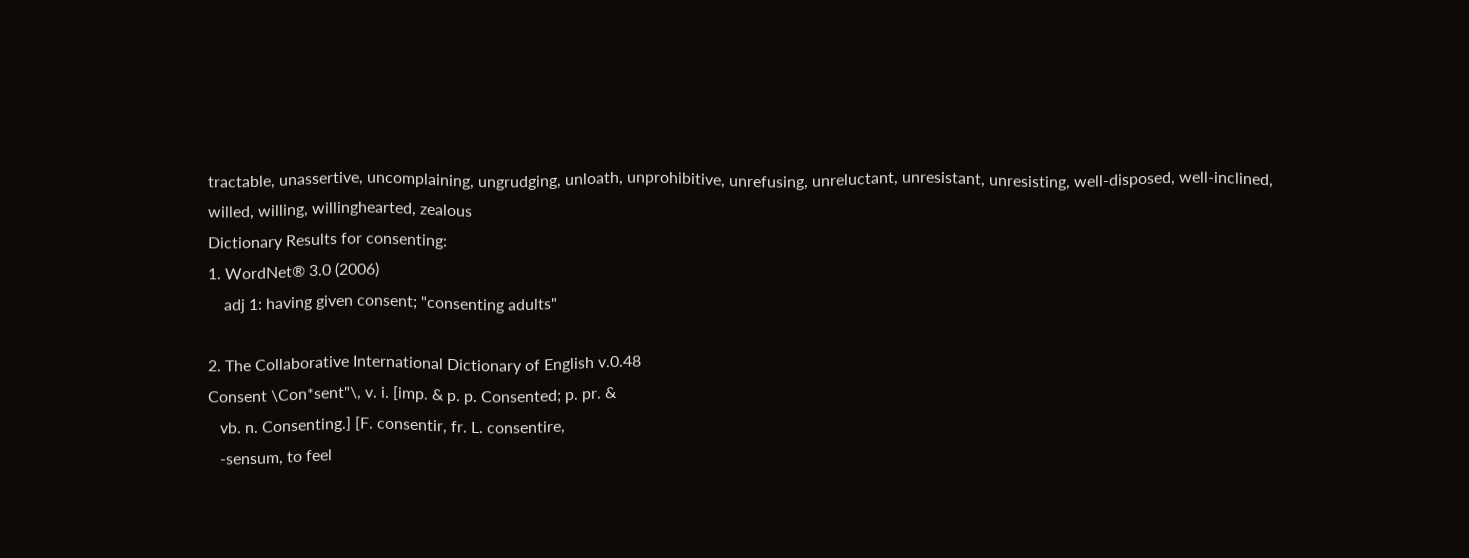tractable, unassertive, uncomplaining, ungrudging, unloath, unprohibitive, unrefusing, unreluctant, unresistant, unresisting, well-disposed, well-inclined, willed, willing, willinghearted, zealous
Dictionary Results for consenting:
1. WordNet® 3.0 (2006)
    adj 1: having given consent; "consenting adults"

2. The Collaborative International Dictionary of English v.0.48
Consent \Con*sent"\, v. i. [imp. & p. p. Consented; p. pr. &
   vb. n. Consenting.] [F. consentir, fr. L. consentire,
   -sensum, to feel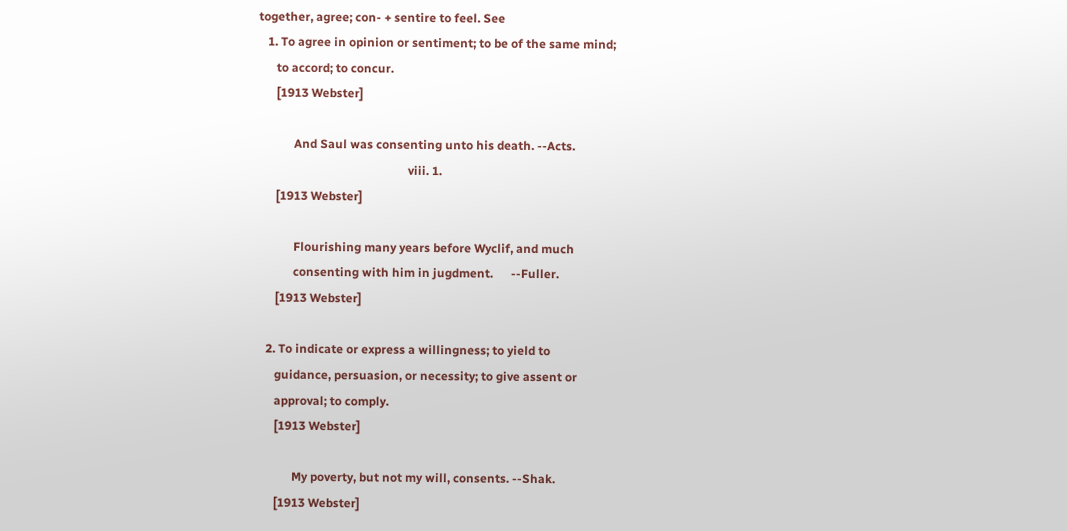together, agree; con- + sentire to feel. See
   1. To agree in opinion or sentiment; to be of the same mind;
      to accord; to concur.
      [1913 Webster]

            And Saul was consenting unto his death. --Acts.
                                                  viii. 1.
      [1913 Webster]

            Flourishing many years before Wyclif, and much
            consenting with him in jugdment.      --Fuller.
      [1913 Webster]

   2. To indicate or express a willingness; to yield to
      guidance, persuasion, or necessity; to give assent or
      approval; to comply.
      [1913 Webster]

            My poverty, but not my will, consents. --Shak.
      [1913 Webster]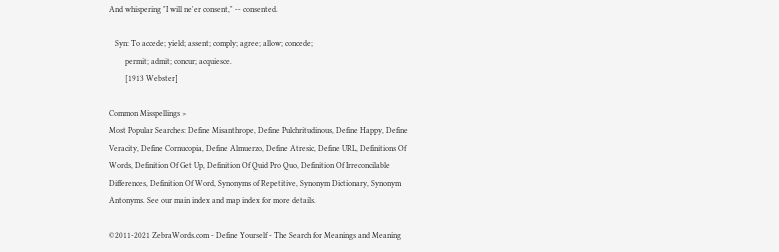And whispering "I will ne'er consent," -- consented.

   Syn: To accede; yield; assent; comply; agree; allow; concede;
        permit; admit; concur; acquiesce.
        [1913 Webster]

Common Misspellings >
Most Popular Searches: Define Misanthrope, Define Pulchritudinous, Define Happy, Define Veracity, Define Cornucopia, Define Almuerzo, Define Atresic, Define URL, Definitions Of Words, Definition Of Get Up, Definition Of Quid Pro Quo, Definition Of Irreconcilable Differences, Definition Of Word, Synonyms of Repetitive, Synonym Dictionary, Synonym Antonyms. See our main index and map index for more details.

©2011-2021 ZebraWords.com - Define Yourself - The Search for Meanings and Meaning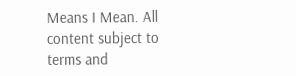Means I Mean. All content subject to terms and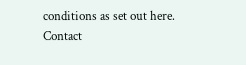conditions as set out here. Contact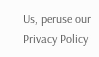Us, peruse our Privacy Policy